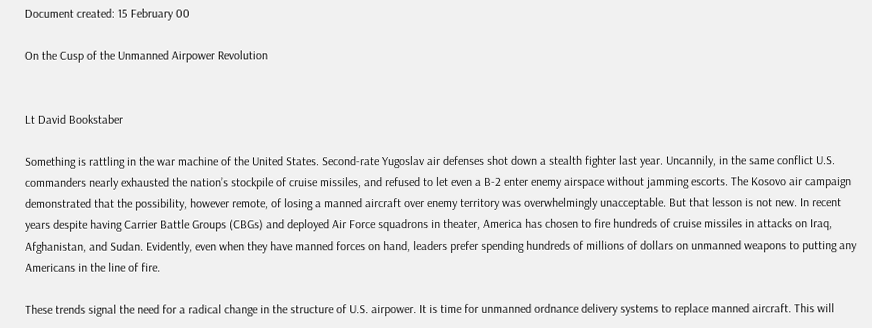Document created: 15 February 00

On the Cusp of the Unmanned Airpower Revolution


Lt David Bookstaber

Something is rattling in the war machine of the United States. Second-rate Yugoslav air defenses shot down a stealth fighter last year. Uncannily, in the same conflict U.S. commanders nearly exhausted the nation’s stockpile of cruise missiles, and refused to let even a B-2 enter enemy airspace without jamming escorts. The Kosovo air campaign demonstrated that the possibility, however remote, of losing a manned aircraft over enemy territory was overwhelmingly unacceptable. But that lesson is not new. In recent years despite having Carrier Battle Groups (CBGs) and deployed Air Force squadrons in theater, America has chosen to fire hundreds of cruise missiles in attacks on Iraq, Afghanistan, and Sudan. Evidently, even when they have manned forces on hand, leaders prefer spending hundreds of millions of dollars on unmanned weapons to putting any Americans in the line of fire.

These trends signal the need for a radical change in the structure of U.S. airpower. It is time for unmanned ordnance delivery systems to replace manned aircraft. This will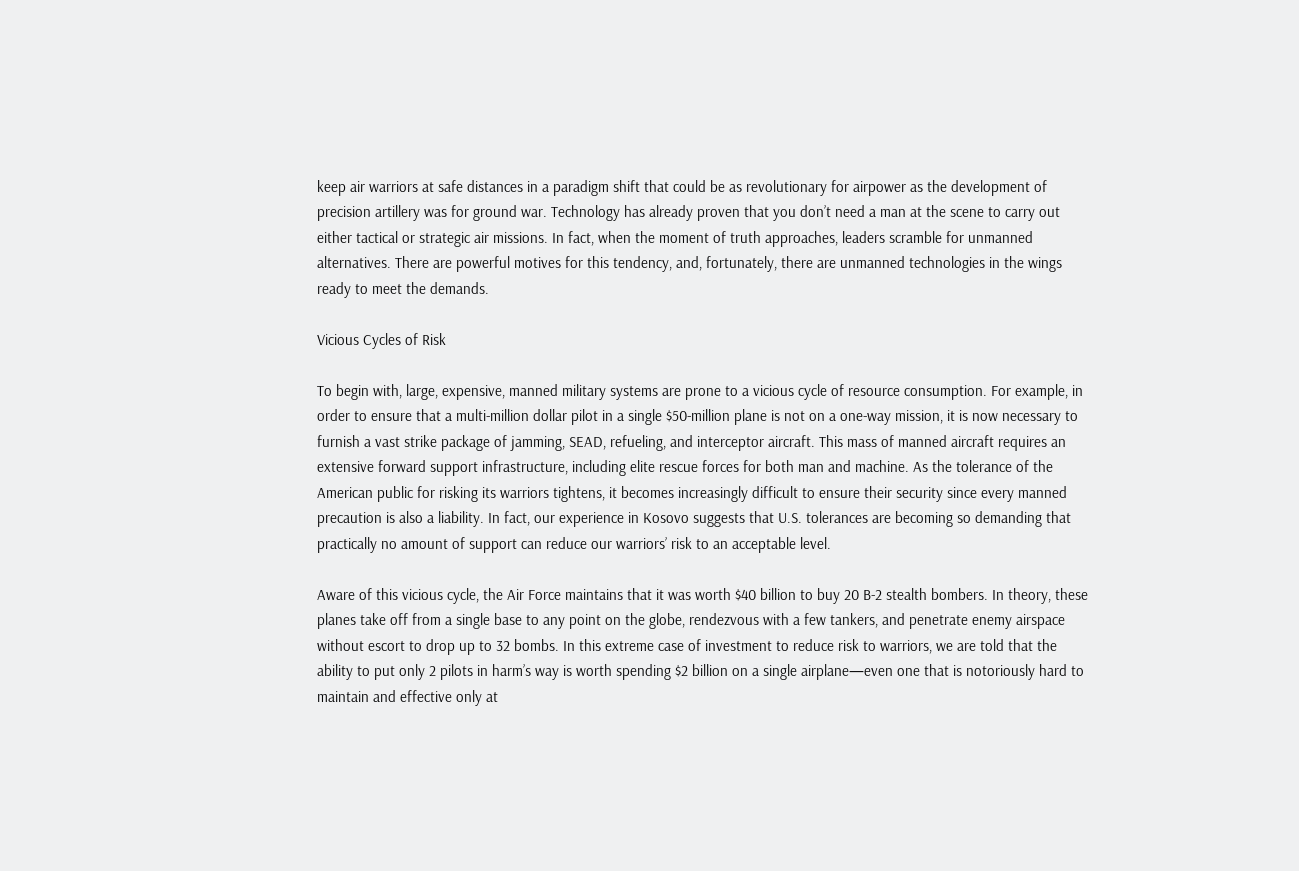keep air warriors at safe distances in a paradigm shift that could be as revolutionary for airpower as the development of precision artillery was for ground war. Technology has already proven that you don’t need a man at the scene to carry out either tactical or strategic air missions. In fact, when the moment of truth approaches, leaders scramble for unmanned alternatives. There are powerful motives for this tendency, and, fortunately, there are unmanned technologies in the wings ready to meet the demands.

Vicious Cycles of Risk

To begin with, large, expensive, manned military systems are prone to a vicious cycle of resource consumption. For example, in order to ensure that a multi-million dollar pilot in a single $50-million plane is not on a one-way mission, it is now necessary to furnish a vast strike package of jamming, SEAD, refueling, and interceptor aircraft. This mass of manned aircraft requires an extensive forward support infrastructure, including elite rescue forces for both man and machine. As the tolerance of the American public for risking its warriors tightens, it becomes increasingly difficult to ensure their security since every manned precaution is also a liability. In fact, our experience in Kosovo suggests that U.S. tolerances are becoming so demanding that practically no amount of support can reduce our warriors’ risk to an acceptable level.

Aware of this vicious cycle, the Air Force maintains that it was worth $40 billion to buy 20 B-2 stealth bombers. In theory, these planes take off from a single base to any point on the globe, rendezvous with a few tankers, and penetrate enemy airspace without escort to drop up to 32 bombs. In this extreme case of investment to reduce risk to warriors, we are told that the ability to put only 2 pilots in harm’s way is worth spending $2 billion on a single airplane—even one that is notoriously hard to maintain and effective only at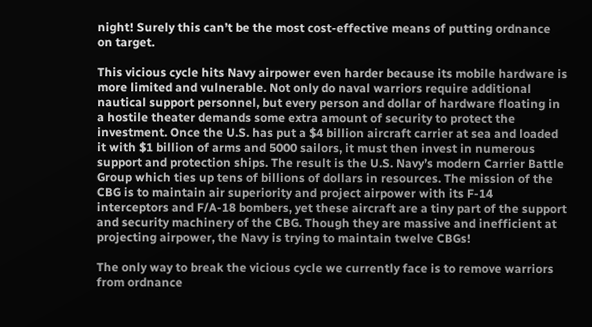night! Surely this can’t be the most cost-effective means of putting ordnance on target.

This vicious cycle hits Navy airpower even harder because its mobile hardware is more limited and vulnerable. Not only do naval warriors require additional nautical support personnel, but every person and dollar of hardware floating in a hostile theater demands some extra amount of security to protect the investment. Once the U.S. has put a $4 billion aircraft carrier at sea and loaded it with $1 billion of arms and 5000 sailors, it must then invest in numerous support and protection ships. The result is the U.S. Navy’s modern Carrier Battle Group which ties up tens of billions of dollars in resources. The mission of the CBG is to maintain air superiority and project airpower with its F-14 interceptors and F/A-18 bombers, yet these aircraft are a tiny part of the support and security machinery of the CBG. Though they are massive and inefficient at projecting airpower, the Navy is trying to maintain twelve CBGs!

The only way to break the vicious cycle we currently face is to remove warriors from ordnance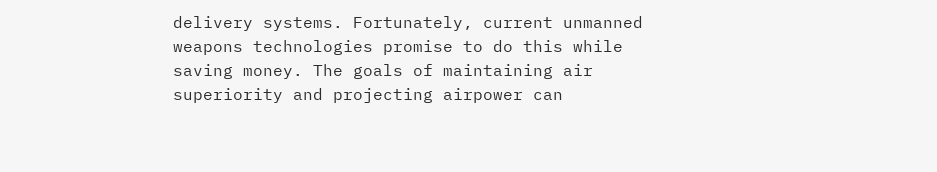delivery systems. Fortunately, current unmanned weapons technologies promise to do this while saving money. The goals of maintaining air superiority and projecting airpower can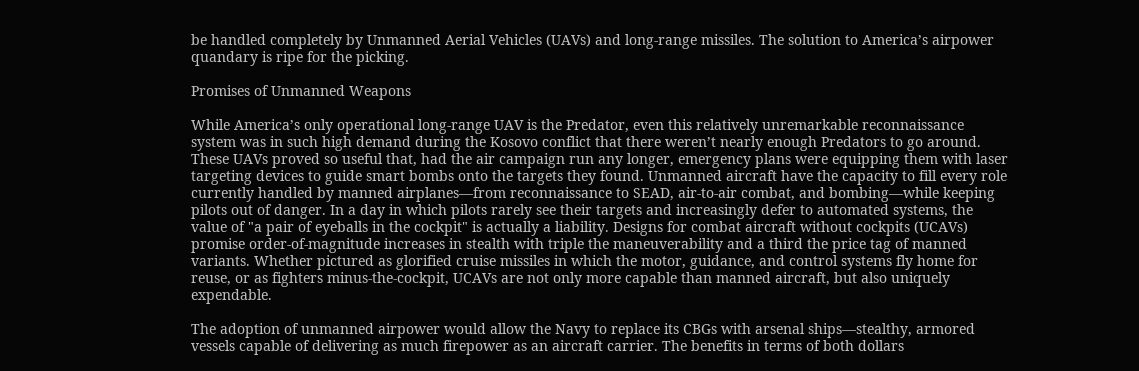be handled completely by Unmanned Aerial Vehicles (UAVs) and long-range missiles. The solution to America’s airpower quandary is ripe for the picking.

Promises of Unmanned Weapons

While America’s only operational long-range UAV is the Predator, even this relatively unremarkable reconnaissance system was in such high demand during the Kosovo conflict that there weren’t nearly enough Predators to go around. These UAVs proved so useful that, had the air campaign run any longer, emergency plans were equipping them with laser targeting devices to guide smart bombs onto the targets they found. Unmanned aircraft have the capacity to fill every role currently handled by manned airplanes—from reconnaissance to SEAD, air-to-air combat, and bombing—while keeping pilots out of danger. In a day in which pilots rarely see their targets and increasingly defer to automated systems, the value of "a pair of eyeballs in the cockpit" is actually a liability. Designs for combat aircraft without cockpits (UCAVs) promise order-of-magnitude increases in stealth with triple the maneuverability and a third the price tag of manned variants. Whether pictured as glorified cruise missiles in which the motor, guidance, and control systems fly home for reuse, or as fighters minus-the-cockpit, UCAVs are not only more capable than manned aircraft, but also uniquely expendable.

The adoption of unmanned airpower would allow the Navy to replace its CBGs with arsenal ships—stealthy, armored vessels capable of delivering as much firepower as an aircraft carrier. The benefits in terms of both dollars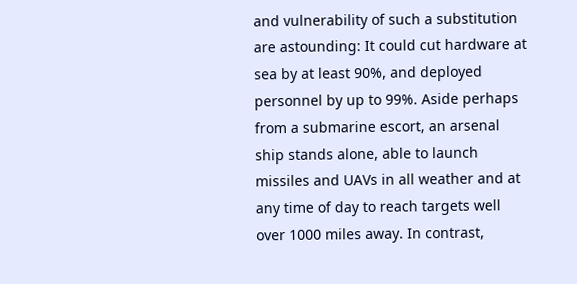and vulnerability of such a substitution are astounding: It could cut hardware at sea by at least 90%, and deployed personnel by up to 99%. Aside perhaps from a submarine escort, an arsenal ship stands alone, able to launch missiles and UAVs in all weather and at any time of day to reach targets well over 1000 miles away. In contrast,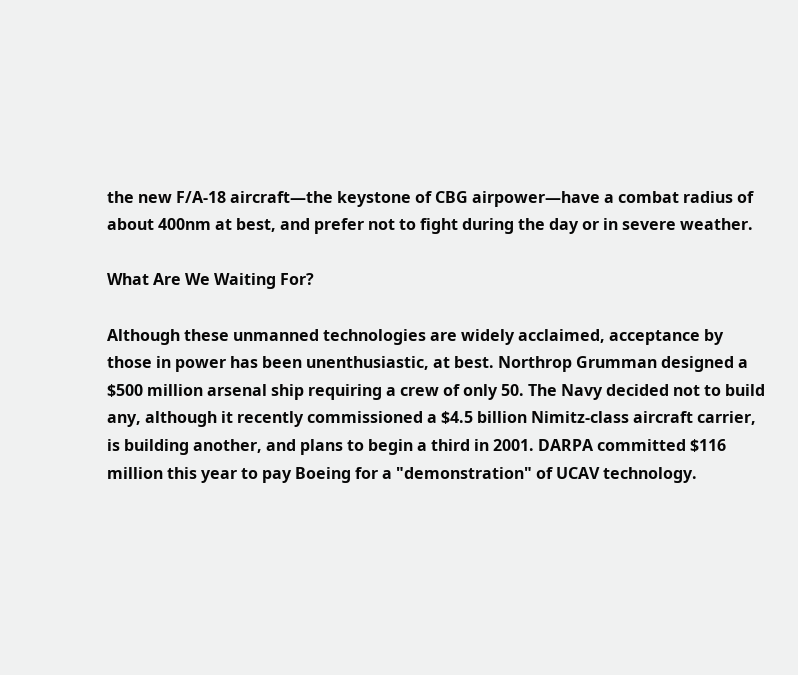the new F/A-18 aircraft—the keystone of CBG airpower—have a combat radius of about 400nm at best, and prefer not to fight during the day or in severe weather.

What Are We Waiting For?

Although these unmanned technologies are widely acclaimed, acceptance by those in power has been unenthusiastic, at best. Northrop Grumman designed a $500 million arsenal ship requiring a crew of only 50. The Navy decided not to build any, although it recently commissioned a $4.5 billion Nimitz-class aircraft carrier, is building another, and plans to begin a third in 2001. DARPA committed $116 million this year to pay Boeing for a "demonstration" of UCAV technology.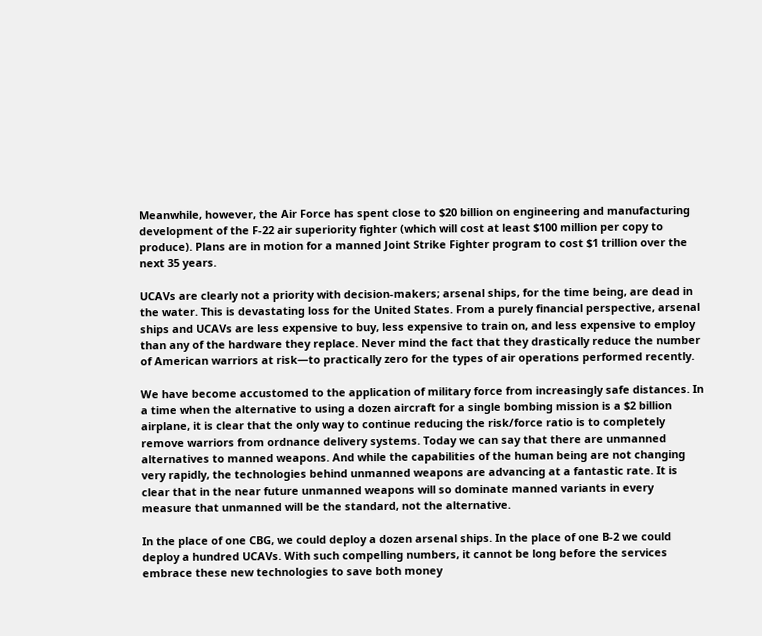Meanwhile, however, the Air Force has spent close to $20 billion on engineering and manufacturing development of the F-22 air superiority fighter (which will cost at least $100 million per copy to produce). Plans are in motion for a manned Joint Strike Fighter program to cost $1 trillion over the next 35 years.

UCAVs are clearly not a priority with decision-makers; arsenal ships, for the time being, are dead in the water. This is devastating loss for the United States. From a purely financial perspective, arsenal ships and UCAVs are less expensive to buy, less expensive to train on, and less expensive to employ than any of the hardware they replace. Never mind the fact that they drastically reduce the number of American warriors at risk—to practically zero for the types of air operations performed recently.

We have become accustomed to the application of military force from increasingly safe distances. In a time when the alternative to using a dozen aircraft for a single bombing mission is a $2 billion airplane, it is clear that the only way to continue reducing the risk/force ratio is to completely remove warriors from ordnance delivery systems. Today we can say that there are unmanned alternatives to manned weapons. And while the capabilities of the human being are not changing very rapidly, the technologies behind unmanned weapons are advancing at a fantastic rate. It is clear that in the near future unmanned weapons will so dominate manned variants in every measure that unmanned will be the standard, not the alternative.

In the place of one CBG, we could deploy a dozen arsenal ships. In the place of one B-2 we could deploy a hundred UCAVs. With such compelling numbers, it cannot be long before the services embrace these new technologies to save both money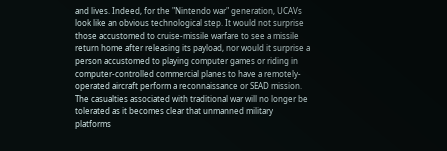and lives. Indeed, for the "Nintendo war" generation, UCAVs look like an obvious technological step. It would not surprise those accustomed to cruise-missile warfare to see a missile return home after releasing its payload, nor would it surprise a person accustomed to playing computer games or riding in computer-controlled commercial planes to have a remotely-operated aircraft perform a reconnaissance or SEAD mission. The casualties associated with traditional war will no longer be tolerated as it becomes clear that unmanned military platforms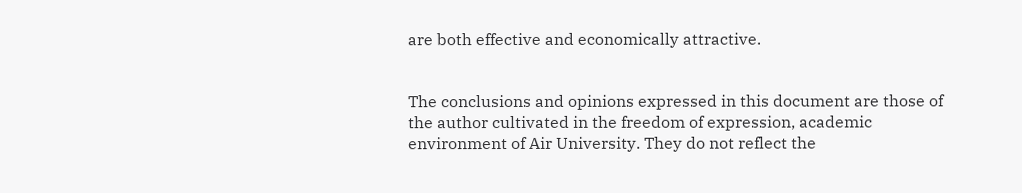are both effective and economically attractive.


The conclusions and opinions expressed in this document are those of the author cultivated in the freedom of expression, academic environment of Air University. They do not reflect the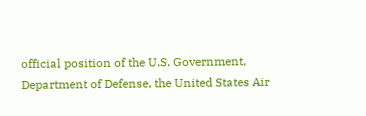official position of the U.S. Government, Department of Defense, the United States Air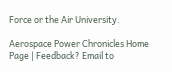Force or the Air University.

Aerospace Power Chronicles Home Page | Feedback? Email to